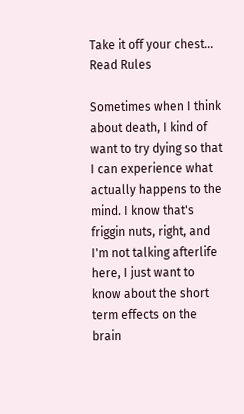Take it off your chest...
Read Rules

Sometimes when I think about death, I kind of want to try dying so that I can experience what actually happens to the mind. I know that's friggin nuts, right, and I'm not talking afterlife here, I just want to know about the short term effects on the brain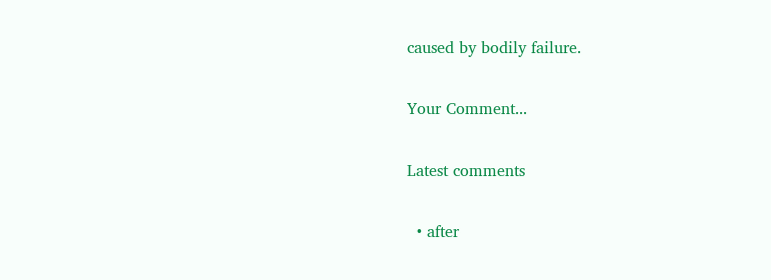caused by bodily failure.

Your Comment...

Latest comments

  • after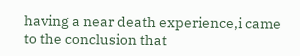having a near death experience,i came to the conclusion that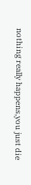nothing really happens,you just die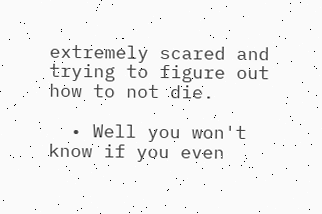extremely scared and trying to figure out how to not die.

  • Well you won't know if you even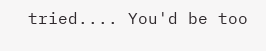tried.... You'd be too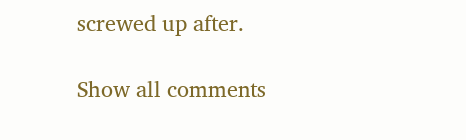screwed up after.

Show all comments